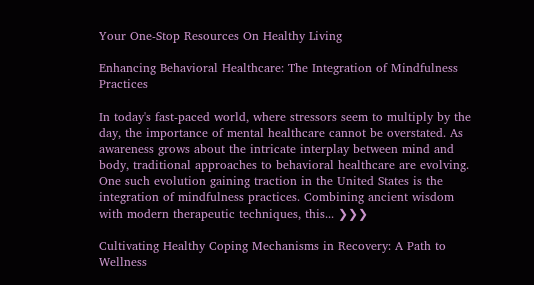Your One-Stop Resources On Healthy Living

Enhancing Behavioral Healthcare: The Integration of Mindfulness Practices

In today's fast-paced world, where stressors seem to multiply by the day, the importance of mental healthcare cannot be overstated. As awareness grows about the intricate interplay between mind and body, traditional approaches to behavioral healthcare are evolving. One such evolution gaining traction in the United States is the integration of mindfulness practices. Combining ancient wisdom with modern therapeutic techniques, this... ❯❯❯

Cultivating Healthy Coping Mechanisms in Recovery: A Path to Wellness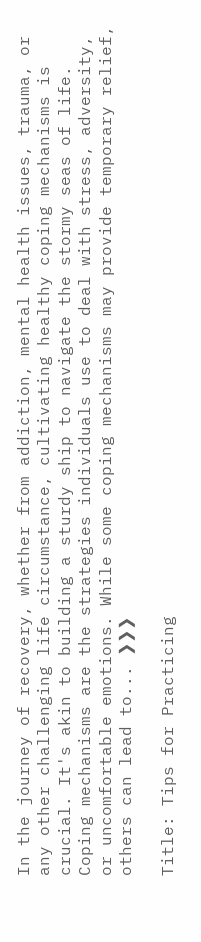In the journey of recovery, whether from addiction, mental health issues, trauma, or any other challenging life circumstance, cultivating healthy coping mechanisms is crucial. It's akin to building a sturdy ship to navigate the stormy seas of life. Coping mechanisms are the strategies individuals use to deal with stress, adversity, or uncomfortable emotions. While some coping mechanisms may provide temporary relief, others can lead to... ❯❯❯

Title: Tips for Practicing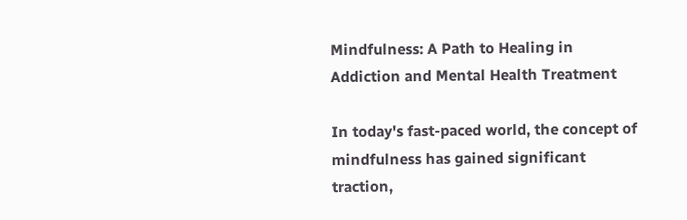Mindfulness: A Path to Healing in Addiction and Mental Health Treatment

In today's fast-paced world, the concept of mindfulness has gained significant traction,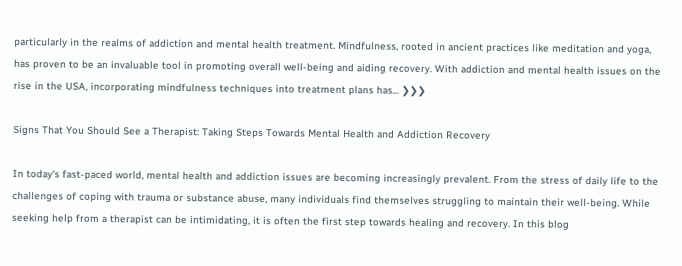particularly in the realms of addiction and mental health treatment. Mindfulness, rooted in ancient practices like meditation and yoga, has proven to be an invaluable tool in promoting overall well-being and aiding recovery. With addiction and mental health issues on the rise in the USA, incorporating mindfulness techniques into treatment plans has... ❯❯❯

Signs That You Should See a Therapist: Taking Steps Towards Mental Health and Addiction Recovery

In today's fast-paced world, mental health and addiction issues are becoming increasingly prevalent. From the stress of daily life to the challenges of coping with trauma or substance abuse, many individuals find themselves struggling to maintain their well-being. While seeking help from a therapist can be intimidating, it is often the first step towards healing and recovery. In this blog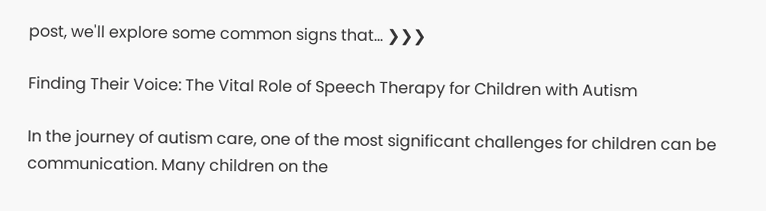post, we'll explore some common signs that... ❯❯❯

Finding Their Voice: The Vital Role of Speech Therapy for Children with Autism

In the journey of autism care, one of the most significant challenges for children can be communication. Many children on the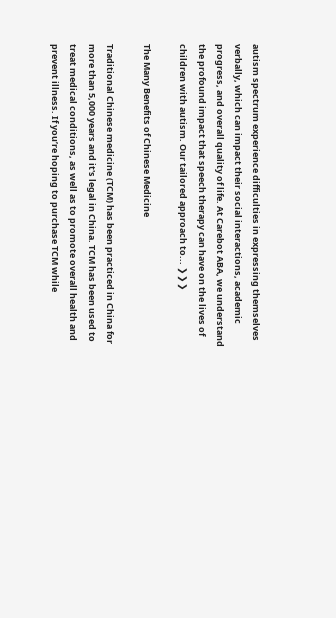autism spectrum experience difficulties in expressing themselves verbally, which can impact their social interactions, academic progress, and overall quality of life. At Carebot ABA, we understand the profound impact that speech therapy can have on the lives of children with autism. Our tailored approach to... ❯❯❯

The Many Benefits of Chinese Medicine

Traditional Chinese medicine (TCM) has been practiced in China for more than 5,000 years and it's legal in China. TCM has been used to treat medical conditions, as well as to promote overall health and prevent illness. If you’re hoping to purchase TCM while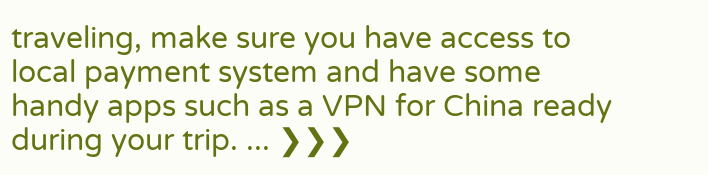traveling, make sure you have access to local payment system and have some handy apps such as a VPN for China ready during your trip. ... ❯❯❯